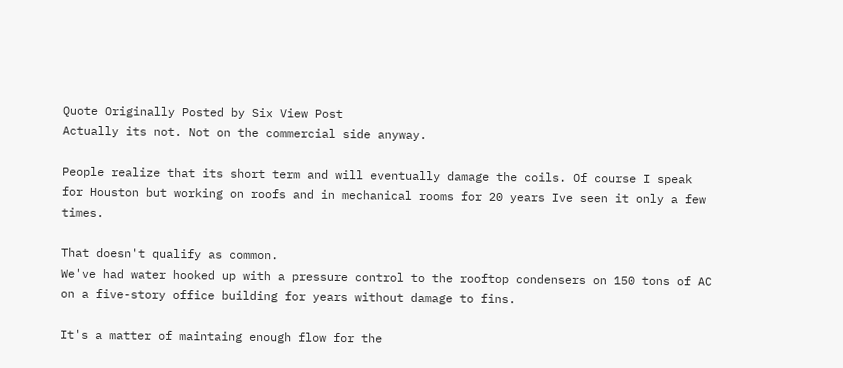Quote Originally Posted by Six View Post
Actually its not. Not on the commercial side anyway.

People realize that its short term and will eventually damage the coils. Of course I speak for Houston but working on roofs and in mechanical rooms for 20 years Ive seen it only a few times.

That doesn't qualify as common.
We've had water hooked up with a pressure control to the rooftop condensers on 150 tons of AC on a five-story office building for years without damage to fins.

It's a matter of maintaing enough flow for the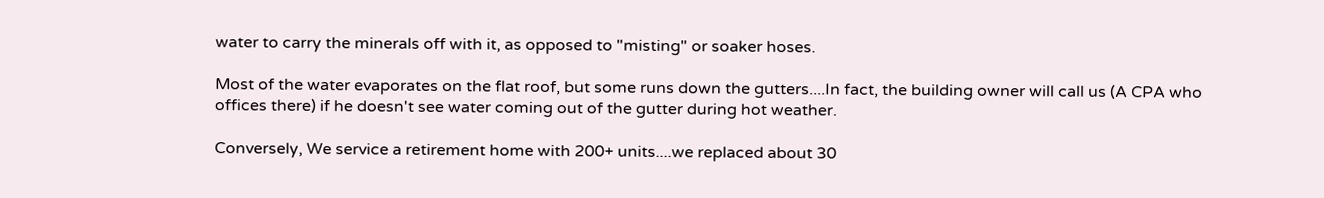water to carry the minerals off with it, as opposed to "misting" or soaker hoses.

Most of the water evaporates on the flat roof, but some runs down the gutters....In fact, the building owner will call us (A CPA who offices there) if he doesn't see water coming out of the gutter during hot weather.

Conversely, We service a retirement home with 200+ units....we replaced about 30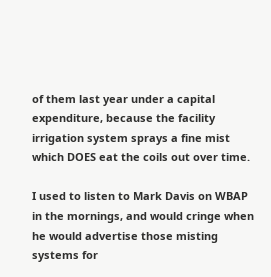of them last year under a capital expenditure, because the facility irrigation system sprays a fine mist which DOES eat the coils out over time.

I used to listen to Mark Davis on WBAP in the mornings, and would cringe when he would advertise those misting systems for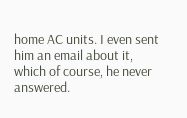home AC units. I even sent him an email about it, which of course, he never answered.